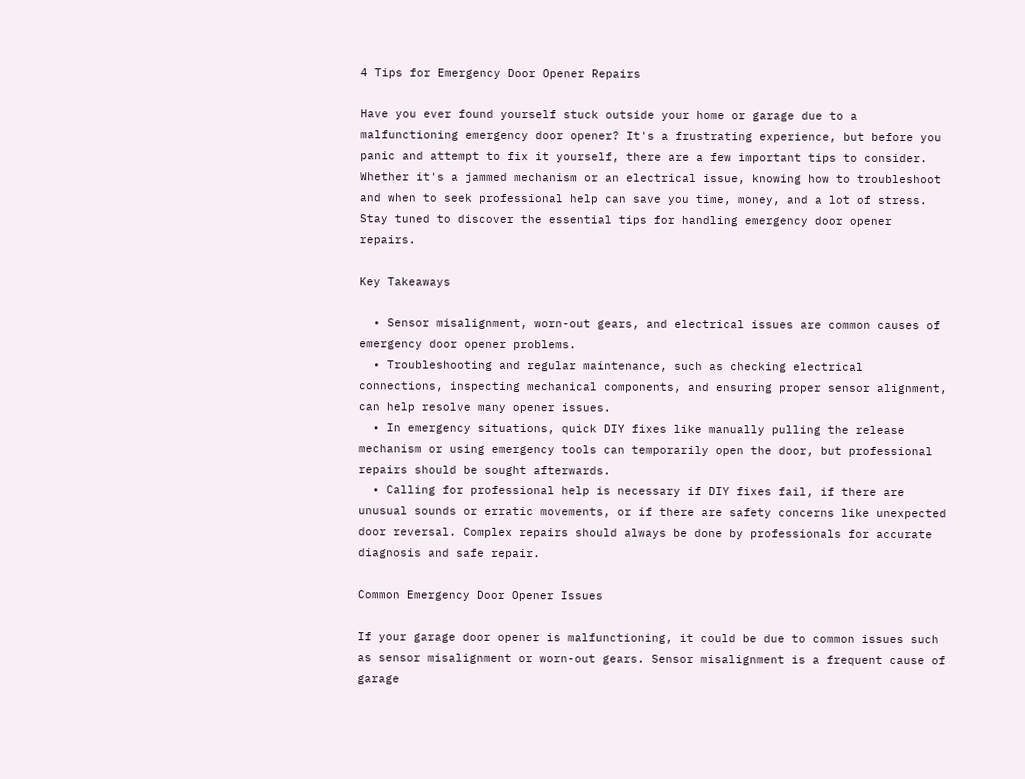4 Tips for Emergency Door Opener Repairs

Have you ever found yourself stuck outside your home or garage due to a malfunctioning emergency door opener? It's a frustrating experience, but before you panic and attempt to fix it yourself, there are a few important tips to consider. Whether it's a jammed mechanism or an electrical issue, knowing how to troubleshoot and when to seek professional help can save you time, money, and a lot of stress. Stay tuned to discover the essential tips for handling emergency door opener repairs.

Key Takeaways

  • Sensor misalignment, worn-out gears, and electrical issues are common causes of emergency door opener problems.
  • Troubleshooting and regular maintenance, such as checking electrical connections, inspecting mechanical components, and ensuring proper sensor alignment, can help resolve many opener issues.
  • In emergency situations, quick DIY fixes like manually pulling the release mechanism or using emergency tools can temporarily open the door, but professional repairs should be sought afterwards.
  • Calling for professional help is necessary if DIY fixes fail, if there are unusual sounds or erratic movements, or if there are safety concerns like unexpected door reversal. Complex repairs should always be done by professionals for accurate diagnosis and safe repair.

Common Emergency Door Opener Issues

If your garage door opener is malfunctioning, it could be due to common issues such as sensor misalignment or worn-out gears. Sensor misalignment is a frequent cause of garage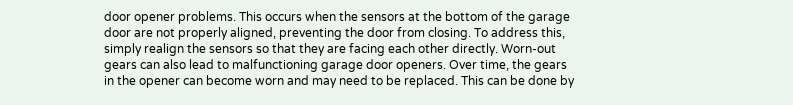door opener problems. This occurs when the sensors at the bottom of the garage door are not properly aligned, preventing the door from closing. To address this, simply realign the sensors so that they are facing each other directly. Worn-out gears can also lead to malfunctioning garage door openers. Over time, the gears in the opener can become worn and may need to be replaced. This can be done by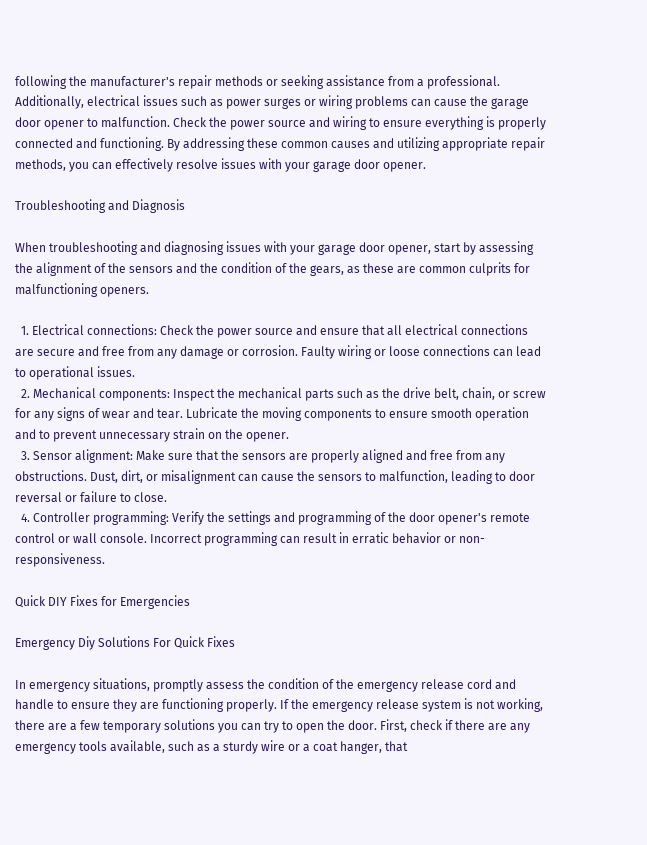following the manufacturer's repair methods or seeking assistance from a professional. Additionally, electrical issues such as power surges or wiring problems can cause the garage door opener to malfunction. Check the power source and wiring to ensure everything is properly connected and functioning. By addressing these common causes and utilizing appropriate repair methods, you can effectively resolve issues with your garage door opener.

Troubleshooting and Diagnosis

When troubleshooting and diagnosing issues with your garage door opener, start by assessing the alignment of the sensors and the condition of the gears, as these are common culprits for malfunctioning openers.

  1. Electrical connections: Check the power source and ensure that all electrical connections are secure and free from any damage or corrosion. Faulty wiring or loose connections can lead to operational issues.
  2. Mechanical components: Inspect the mechanical parts such as the drive belt, chain, or screw for any signs of wear and tear. Lubricate the moving components to ensure smooth operation and to prevent unnecessary strain on the opener.
  3. Sensor alignment: Make sure that the sensors are properly aligned and free from any obstructions. Dust, dirt, or misalignment can cause the sensors to malfunction, leading to door reversal or failure to close.
  4. Controller programming: Verify the settings and programming of the door opener's remote control or wall console. Incorrect programming can result in erratic behavior or non-responsiveness.

Quick DIY Fixes for Emergencies

Emergency Diy Solutions For Quick Fixes

In emergency situations, promptly assess the condition of the emergency release cord and handle to ensure they are functioning properly. If the emergency release system is not working, there are a few temporary solutions you can try to open the door. First, check if there are any emergency tools available, such as a sturdy wire or a coat hanger, that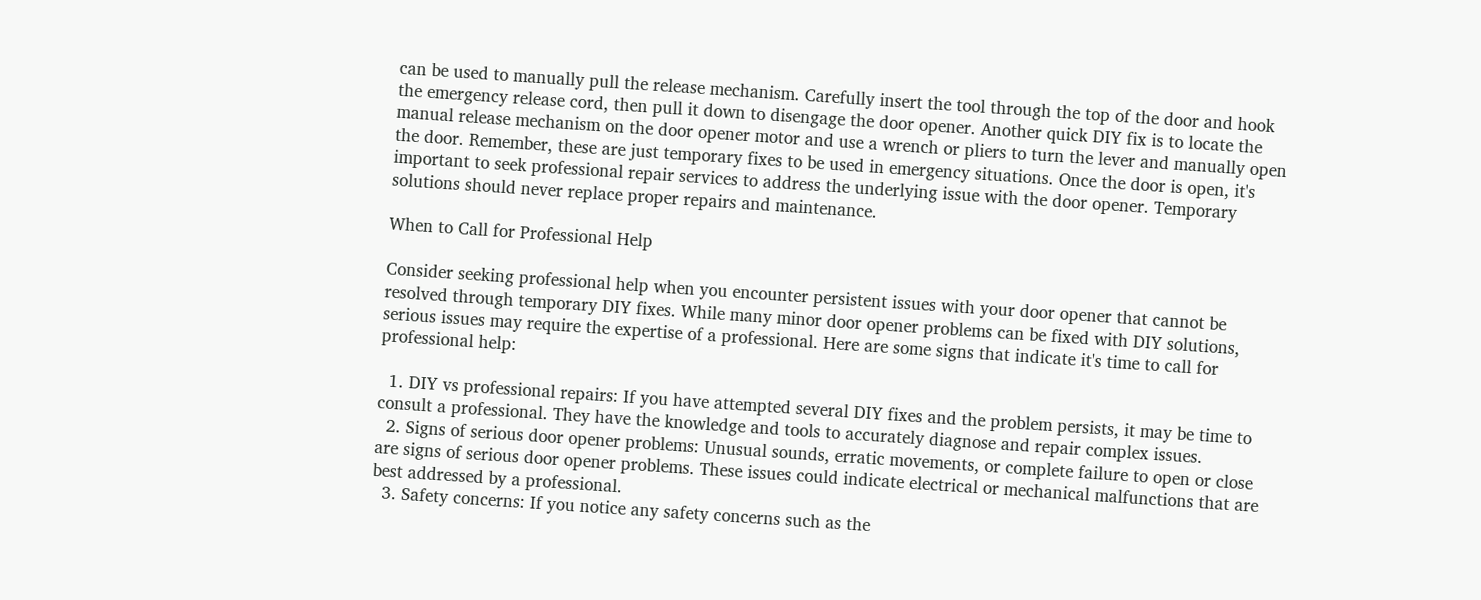can be used to manually pull the release mechanism. Carefully insert the tool through the top of the door and hook the emergency release cord, then pull it down to disengage the door opener. Another quick DIY fix is to locate the manual release mechanism on the door opener motor and use a wrench or pliers to turn the lever and manually open the door. Remember, these are just temporary fixes to be used in emergency situations. Once the door is open, it's important to seek professional repair services to address the underlying issue with the door opener. Temporary solutions should never replace proper repairs and maintenance.

When to Call for Professional Help

Consider seeking professional help when you encounter persistent issues with your door opener that cannot be resolved through temporary DIY fixes. While many minor door opener problems can be fixed with DIY solutions, serious issues may require the expertise of a professional. Here are some signs that indicate it's time to call for professional help:

  1. DIY vs professional repairs: If you have attempted several DIY fixes and the problem persists, it may be time to consult a professional. They have the knowledge and tools to accurately diagnose and repair complex issues.
  2. Signs of serious door opener problems: Unusual sounds, erratic movements, or complete failure to open or close are signs of serious door opener problems. These issues could indicate electrical or mechanical malfunctions that are best addressed by a professional.
  3. Safety concerns: If you notice any safety concerns such as the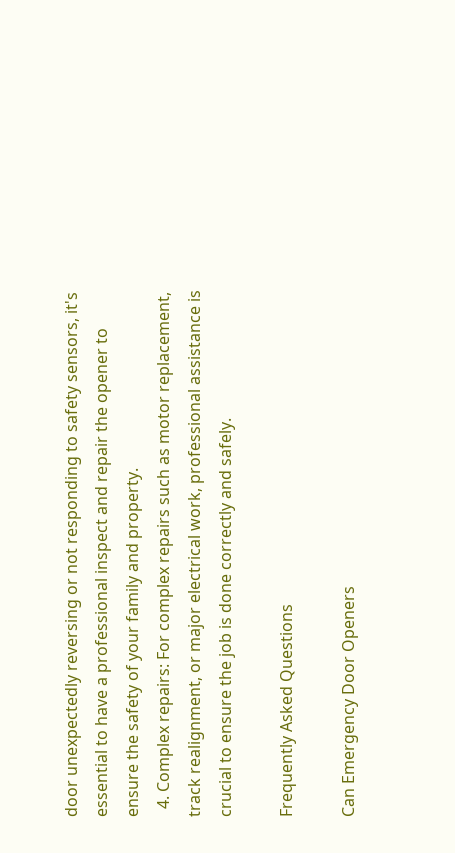door unexpectedly reversing or not responding to safety sensors, it's essential to have a professional inspect and repair the opener to ensure the safety of your family and property.
  4. Complex repairs: For complex repairs such as motor replacement, track realignment, or major electrical work, professional assistance is crucial to ensure the job is done correctly and safely.

Frequently Asked Questions

Can Emergency Door Openers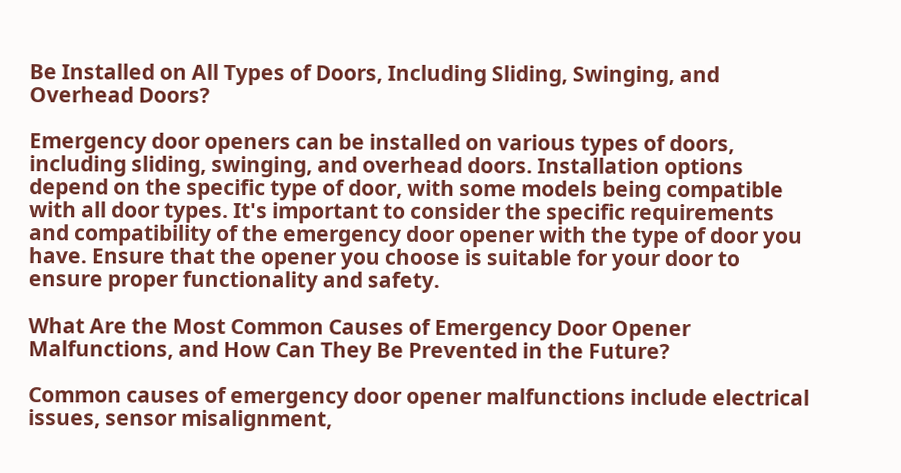Be Installed on All Types of Doors, Including Sliding, Swinging, and Overhead Doors?

Emergency door openers can be installed on various types of doors, including sliding, swinging, and overhead doors. Installation options depend on the specific type of door, with some models being compatible with all door types. It's important to consider the specific requirements and compatibility of the emergency door opener with the type of door you have. Ensure that the opener you choose is suitable for your door to ensure proper functionality and safety.

What Are the Most Common Causes of Emergency Door Opener Malfunctions, and How Can They Be Prevented in the Future?

Common causes of emergency door opener malfunctions include electrical issues, sensor misalignment,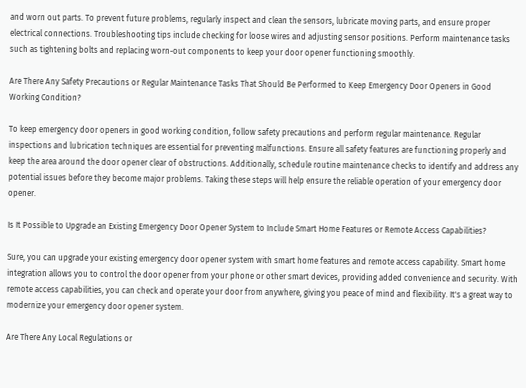and worn out parts. To prevent future problems, regularly inspect and clean the sensors, lubricate moving parts, and ensure proper electrical connections. Troubleshooting tips include checking for loose wires and adjusting sensor positions. Perform maintenance tasks such as tightening bolts and replacing worn-out components to keep your door opener functioning smoothly.

Are There Any Safety Precautions or Regular Maintenance Tasks That Should Be Performed to Keep Emergency Door Openers in Good Working Condition?

To keep emergency door openers in good working condition, follow safety precautions and perform regular maintenance. Regular inspections and lubrication techniques are essential for preventing malfunctions. Ensure all safety features are functioning properly and keep the area around the door opener clear of obstructions. Additionally, schedule routine maintenance checks to identify and address any potential issues before they become major problems. Taking these steps will help ensure the reliable operation of your emergency door opener.

Is It Possible to Upgrade an Existing Emergency Door Opener System to Include Smart Home Features or Remote Access Capabilities?

Sure, you can upgrade your existing emergency door opener system with smart home features and remote access capability. Smart home integration allows you to control the door opener from your phone or other smart devices, providing added convenience and security. With remote access capabilities, you can check and operate your door from anywhere, giving you peace of mind and flexibility. It's a great way to modernize your emergency door opener system.

Are There Any Local Regulations or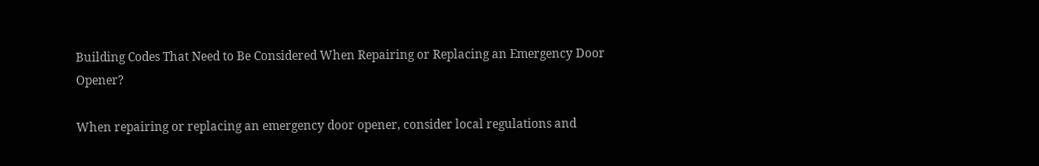Building Codes That Need to Be Considered When Repairing or Replacing an Emergency Door Opener?

When repairing or replacing an emergency door opener, consider local regulations and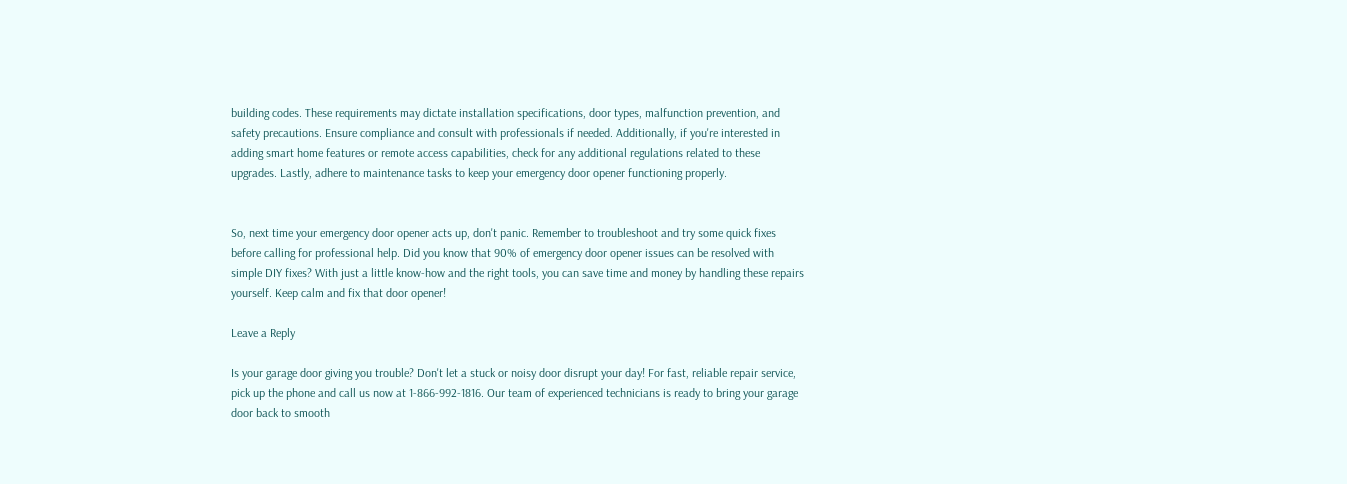building codes. These requirements may dictate installation specifications, door types, malfunction prevention, and safety precautions. Ensure compliance and consult with professionals if needed. Additionally, if you're interested in adding smart home features or remote access capabilities, check for any additional regulations related to these upgrades. Lastly, adhere to maintenance tasks to keep your emergency door opener functioning properly.


So, next time your emergency door opener acts up, don't panic. Remember to troubleshoot and try some quick fixes before calling for professional help. Did you know that 90% of emergency door opener issues can be resolved with simple DIY fixes? With just a little know-how and the right tools, you can save time and money by handling these repairs yourself. Keep calm and fix that door opener!

Leave a Reply

Is your garage door giving you trouble? Don't let a stuck or noisy door disrupt your day! For fast, reliable repair service, pick up the phone and call us now at 1-866-992-1816. Our team of experienced technicians is ready to bring your garage door back to smooth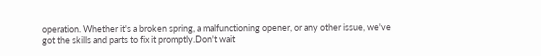operation. Whether it's a broken spring, a malfunctioning opener, or any other issue, we've got the skills and parts to fix it promptly.Don't wait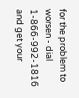for the problem to worsen - dial 1-866-992-1816 and get your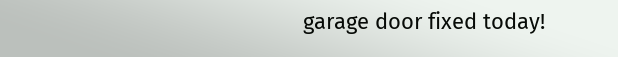garage door fixed today!